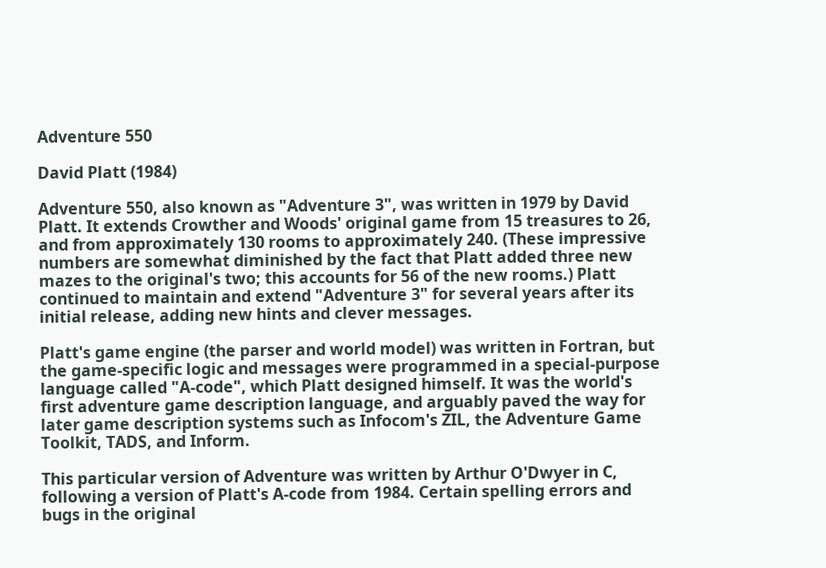Adventure 550

David Platt (1984)

Adventure 550, also known as "Adventure 3", was written in 1979 by David Platt. It extends Crowther and Woods' original game from 15 treasures to 26, and from approximately 130 rooms to approximately 240. (These impressive numbers are somewhat diminished by the fact that Platt added three new mazes to the original's two; this accounts for 56 of the new rooms.) Platt continued to maintain and extend "Adventure 3" for several years after its initial release, adding new hints and clever messages.

Platt's game engine (the parser and world model) was written in Fortran, but the game-specific logic and messages were programmed in a special-purpose language called "A-code", which Platt designed himself. It was the world's first adventure game description language, and arguably paved the way for later game description systems such as Infocom's ZIL, the Adventure Game Toolkit, TADS, and Inform.

This particular version of Adventure was written by Arthur O'Dwyer in C, following a version of Platt's A-code from 1984. Certain spelling errors and bugs in the original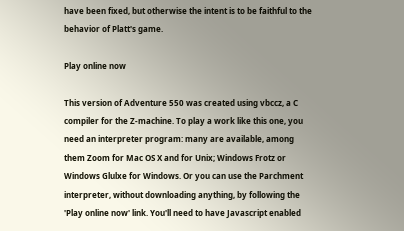have been fixed, but otherwise the intent is to be faithful to the behavior of Platt's game.

Play online now

This version of Adventure 550 was created using vbccz, a C compiler for the Z-machine. To play a work like this one, you need an interpreter program: many are available, among them Zoom for Mac OS X and for Unix; Windows Frotz or Windows Glulxe for Windows. Or you can use the Parchment interpreter, without downloading anything, by following the 'Play online now' link. You'll need to have Javascript enabled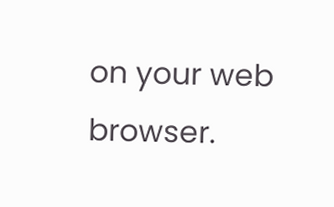on your web browser.